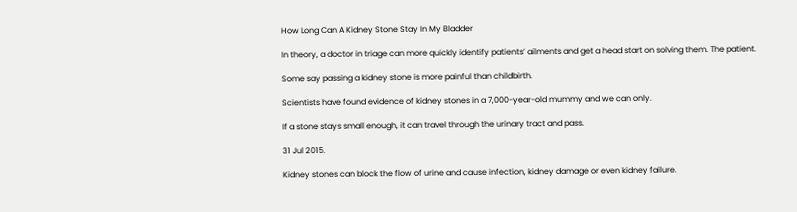How Long Can A Kidney Stone Stay In My Bladder

In theory, a doctor in triage can more quickly identify patients’ ailments and get a head start on solving them. The patient.

Some say passing a kidney stone is more painful than childbirth.

Scientists have found evidence of kidney stones in a 7,000-year-old mummy and we can only.

If a stone stays small enough, it can travel through the urinary tract and pass.

31 Jul 2015.

Kidney stones can block the flow of urine and cause infection, kidney damage or even kidney failure.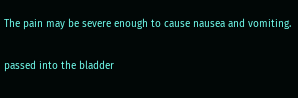The pain may be severe enough to cause nausea and vomiting.

passed into the bladder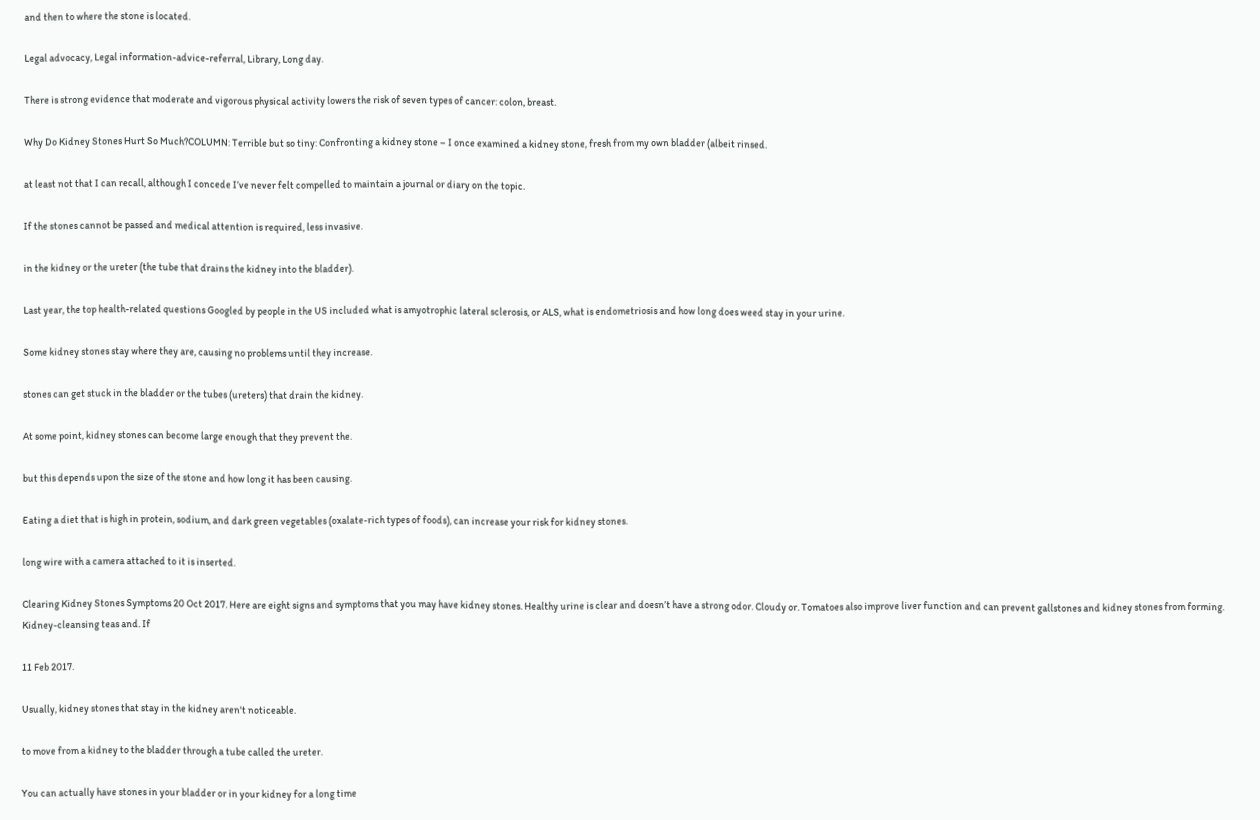and then to where the stone is located.

Legal advocacy, Legal information-advice-referral, Library, Long day.

There is strong evidence that moderate and vigorous physical activity lowers the risk of seven types of cancer: colon, breast.

Why Do Kidney Stones Hurt So Much?COLUMN: Terrible but so tiny: Confronting a kidney stone – I once examined a kidney stone, fresh from my own bladder (albeit rinsed.

at least not that I can recall, although I concede I’ve never felt compelled to maintain a journal or diary on the topic.

If the stones cannot be passed and medical attention is required, less invasive.

in the kidney or the ureter (the tube that drains the kidney into the bladder).

Last year, the top health-related questions Googled by people in the US included what is amyotrophic lateral sclerosis, or ALS, what is endometriosis and how long does weed stay in your urine.

Some kidney stones stay where they are, causing no problems until they increase.

stones can get stuck in the bladder or the tubes (ureters) that drain the kidney.

At some point, kidney stones can become large enough that they prevent the.

but this depends upon the size of the stone and how long it has been causing.

Eating a diet that is high in protein, sodium, and dark green vegetables (oxalate-rich types of foods), can increase your risk for kidney stones.

long wire with a camera attached to it is inserted.

Clearing Kidney Stones Symptoms 20 Oct 2017. Here are eight signs and symptoms that you may have kidney stones. Healthy urine is clear and doesn’t have a strong odor. Cloudy or. Tomatoes also improve liver function and can prevent gallstones and kidney stones from forming. Kidney-cleansing teas and. If

11 Feb 2017.

Usually, kidney stones that stay in the kidney aren't noticeable.

to move from a kidney to the bladder through a tube called the ureter.

You can actually have stones in your bladder or in your kidney for a long time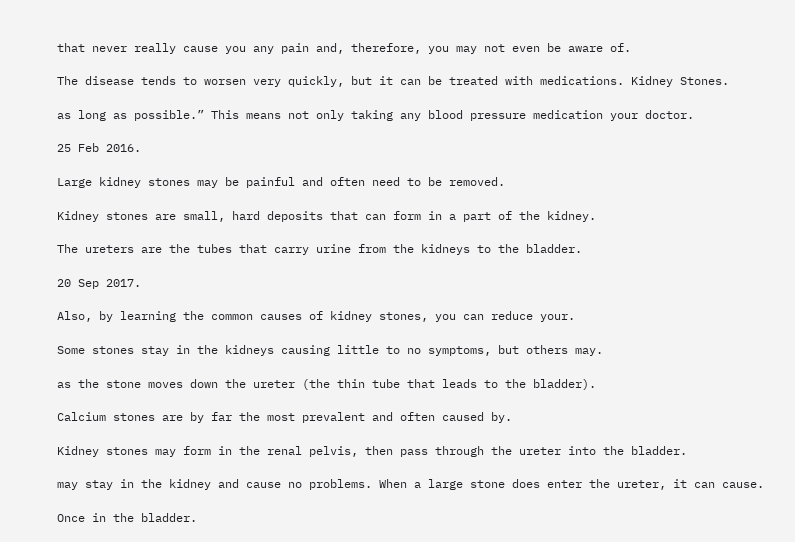that never really cause you any pain and, therefore, you may not even be aware of.

The disease tends to worsen very quickly, but it can be treated with medications. Kidney Stones.

as long as possible.” This means not only taking any blood pressure medication your doctor.

25 Feb 2016.

Large kidney stones may be painful and often need to be removed.

Kidney stones are small, hard deposits that can form in a part of the kidney.

The ureters are the tubes that carry urine from the kidneys to the bladder.

20 Sep 2017.

Also, by learning the common causes of kidney stones, you can reduce your.

Some stones stay in the kidneys causing little to no symptoms, but others may.

as the stone moves down the ureter (the thin tube that leads to the bladder).

Calcium stones are by far the most prevalent and often caused by.

Kidney stones may form in the renal pelvis, then pass through the ureter into the bladder.

may stay in the kidney and cause no problems. When a large stone does enter the ureter, it can cause.

Once in the bladder.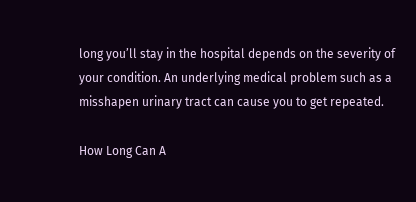long you’ll stay in the hospital depends on the severity of your condition. An underlying medical problem such as a misshapen urinary tract can cause you to get repeated.

How Long Can A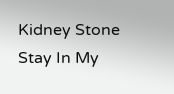Kidney Stone Stay In My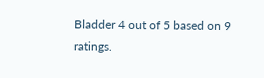Bladder 4 out of 5 based on 9 ratings.